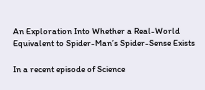An Exploration Into Whether a Real-World Equivalent to Spider-Man’s Spider-Sense Exists

In a recent episode of Science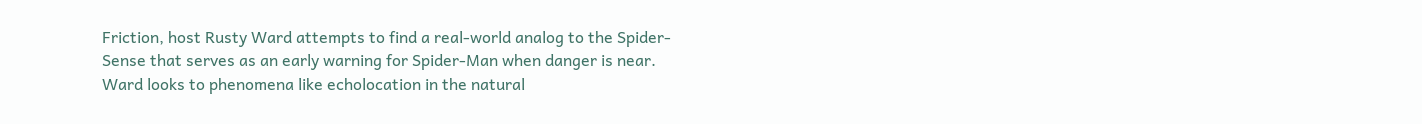Friction, host Rusty Ward attempts to find a real-world analog to the Spider-Sense that serves as an early warning for Spider-Man when danger is near. Ward looks to phenomena like echolocation in the natural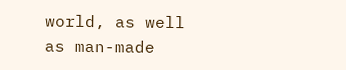world, as well as man-made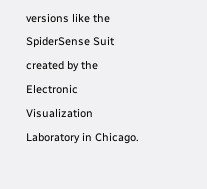versions like the SpiderSense Suit created by the Electronic Visualization Laboratory in Chicago.